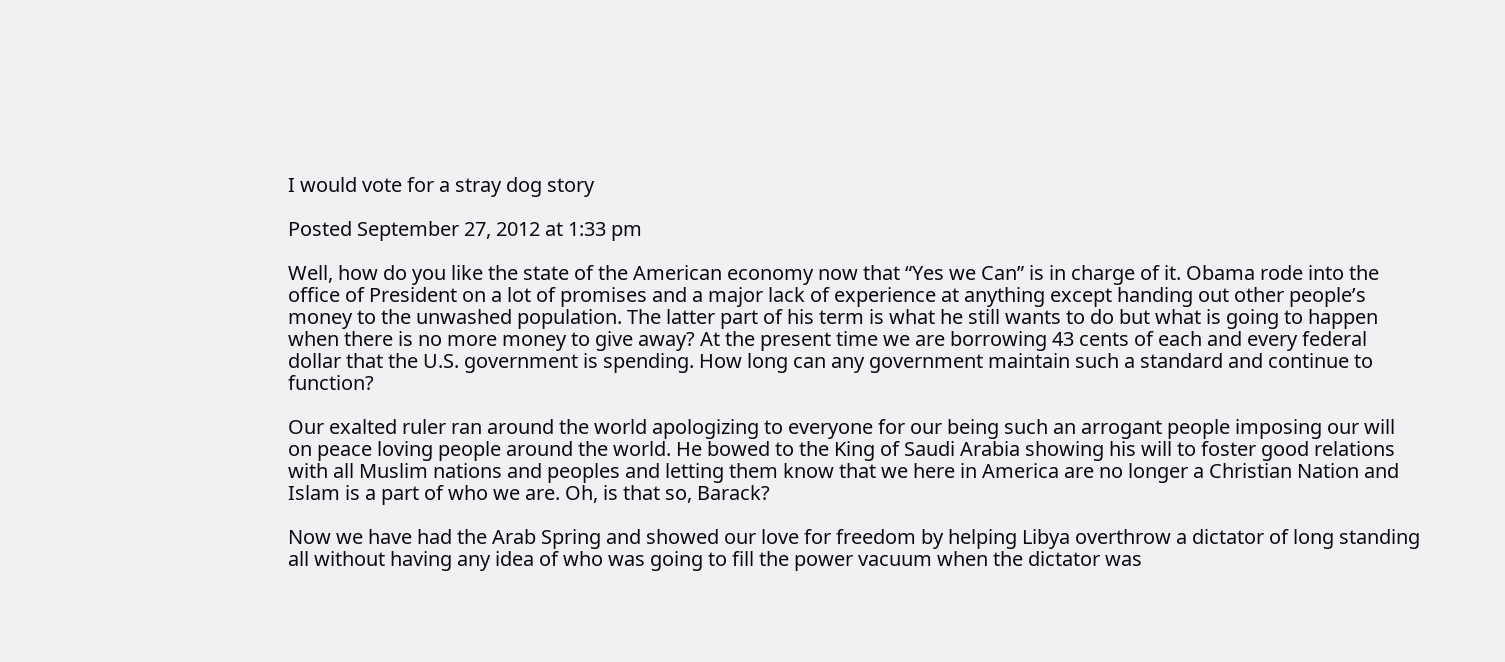I would vote for a stray dog story

Posted September 27, 2012 at 1:33 pm

Well, how do you like the state of the American economy now that “Yes we Can” is in charge of it. Obama rode into the office of President on a lot of promises and a major lack of experience at anything except handing out other people’s money to the unwashed population. The latter part of his term is what he still wants to do but what is going to happen when there is no more money to give away? At the present time we are borrowing 43 cents of each and every federal dollar that the U.S. government is spending. How long can any government maintain such a standard and continue to function?

Our exalted ruler ran around the world apologizing to everyone for our being such an arrogant people imposing our will on peace loving people around the world. He bowed to the King of Saudi Arabia showing his will to foster good relations with all Muslim nations and peoples and letting them know that we here in America are no longer a Christian Nation and Islam is a part of who we are. Oh, is that so, Barack?

Now we have had the Arab Spring and showed our love for freedom by helping Libya overthrow a dictator of long standing all without having any idea of who was going to fill the power vacuum when the dictator was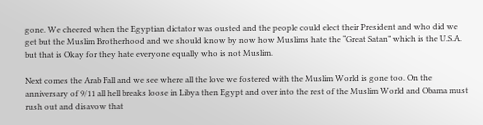gone. We cheered when the Egyptian dictator was ousted and the people could elect their President and who did we get but the Muslim Brotherhood and we should know by now how Muslims hate the “Great Satan” which is the U.S.A. but that is Okay for they hate everyone equally who is not Muslim.

Next comes the Arab Fall and we see where all the love we fostered with the Muslim World is gone too. On the anniversary of 9/11 all hell breaks loose in Libya then Egypt and over into the rest of the Muslim World and Obama must rush out and disavow that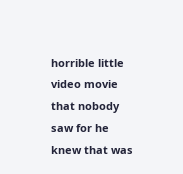horrible little video movie that nobody saw for he knew that was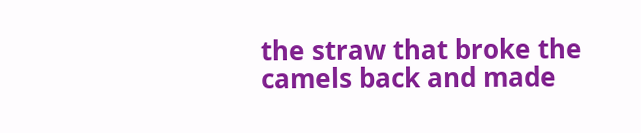the straw that broke the camels back and made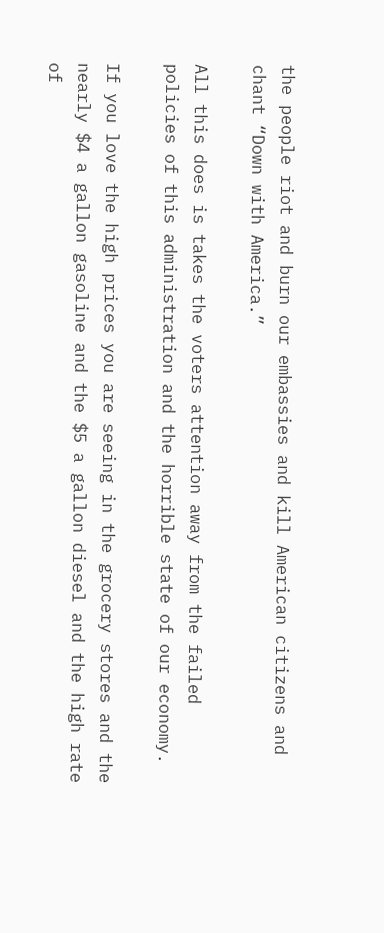the people riot and burn our embassies and kill American citizens and chant “Down with America.”

All this does is takes the voters attention away from the failed policies of this administration and the horrible state of our economy.

If you love the high prices you are seeing in the grocery stores and the nearly $4 a gallon gasoline and the $5 a gallon diesel and the high rate of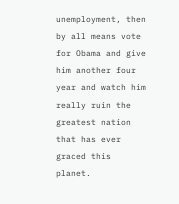unemployment, then by all means vote for Obama and give him another four year and watch him really ruin the greatest nation that has ever graced this planet.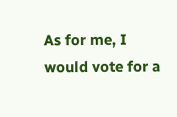As for me, I would vote for a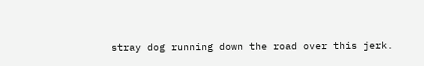stray dog running down the road over this jerk.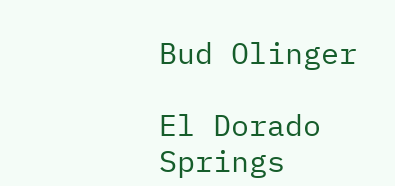Bud Olinger

El Dorado Springs